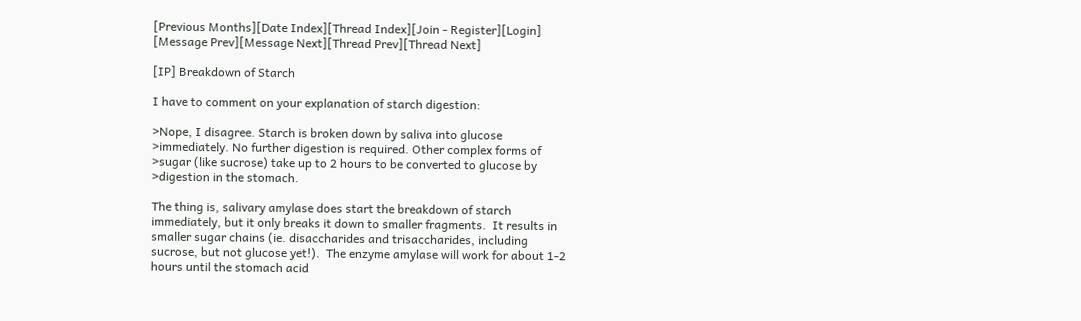[Previous Months][Date Index][Thread Index][Join - Register][Login]
[Message Prev][Message Next][Thread Prev][Thread Next]

[IP] Breakdown of Starch

I have to comment on your explanation of starch digestion:

>Nope, I disagree. Starch is broken down by saliva into glucose
>immediately. No further digestion is required. Other complex forms of
>sugar (like sucrose) take up to 2 hours to be converted to glucose by
>digestion in the stomach.

The thing is, salivary amylase does start the breakdown of starch
immediately, but it only breaks it down to smaller fragments.  It results in
smaller sugar chains (ie. disaccharides and trisaccharides, including
sucrose, but not glucose yet!).  The enzyme amylase will work for about 1-2
hours until the stomach acid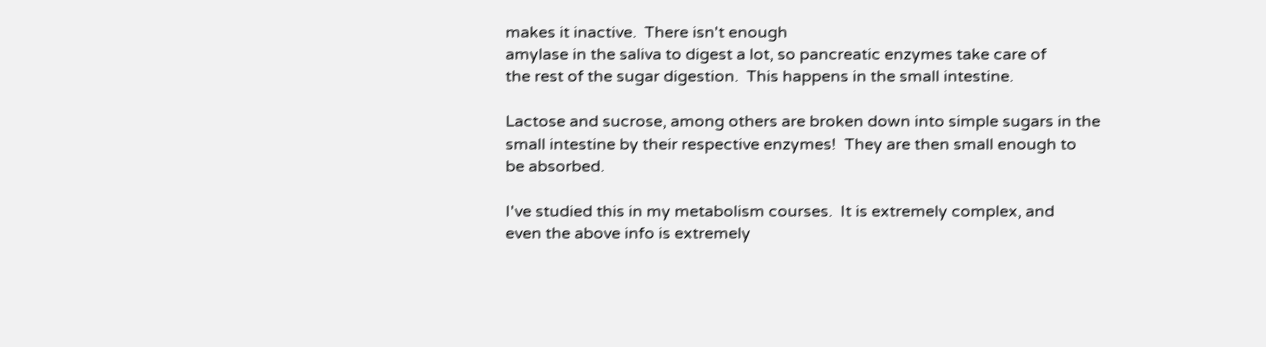makes it inactive.  There isn't enough
amylase in the saliva to digest a lot, so pancreatic enzymes take care of
the rest of the sugar digestion.  This happens in the small intestine.

Lactose and sucrose, among others are broken down into simple sugars in the
small intestine by their respective enzymes!  They are then small enough to
be absorbed.

I've studied this in my metabolism courses.  It is extremely complex, and
even the above info is extremely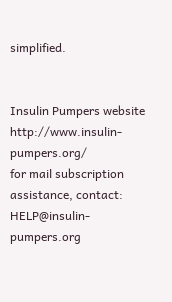simplified.


Insulin Pumpers website http://www.insulin-pumpers.org/
for mail subscription assistance, contact: HELP@insulin-pumpers.org